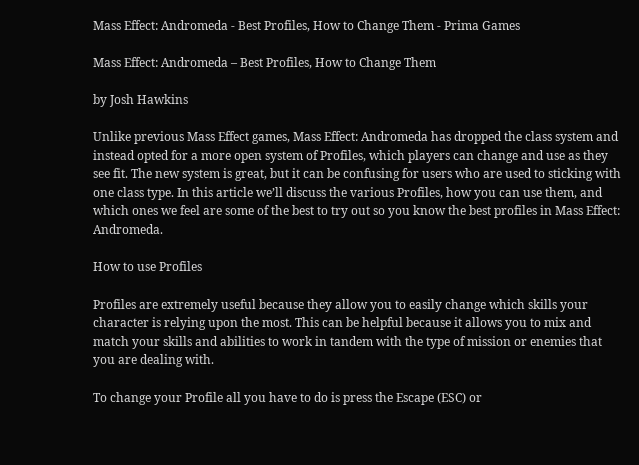Mass Effect: Andromeda - Best Profiles, How to Change Them - Prima Games

Mass Effect: Andromeda – Best Profiles, How to Change Them

by Josh Hawkins

Unlike previous Mass Effect games, Mass Effect: Andromeda has dropped the class system and instead opted for a more open system of Profiles, which players can change and use as they see fit. The new system is great, but it can be confusing for users who are used to sticking with one class type. In this article we’ll discuss the various Profiles, how you can use them, and which ones we feel are some of the best to try out so you know the best profiles in Mass Effect: Andromeda.

How to use Profiles

Profiles are extremely useful because they allow you to easily change which skills your character is relying upon the most. This can be helpful because it allows you to mix and match your skills and abilities to work in tandem with the type of mission or enemies that you are dealing with.

To change your Profile all you have to do is press the Escape (ESC) or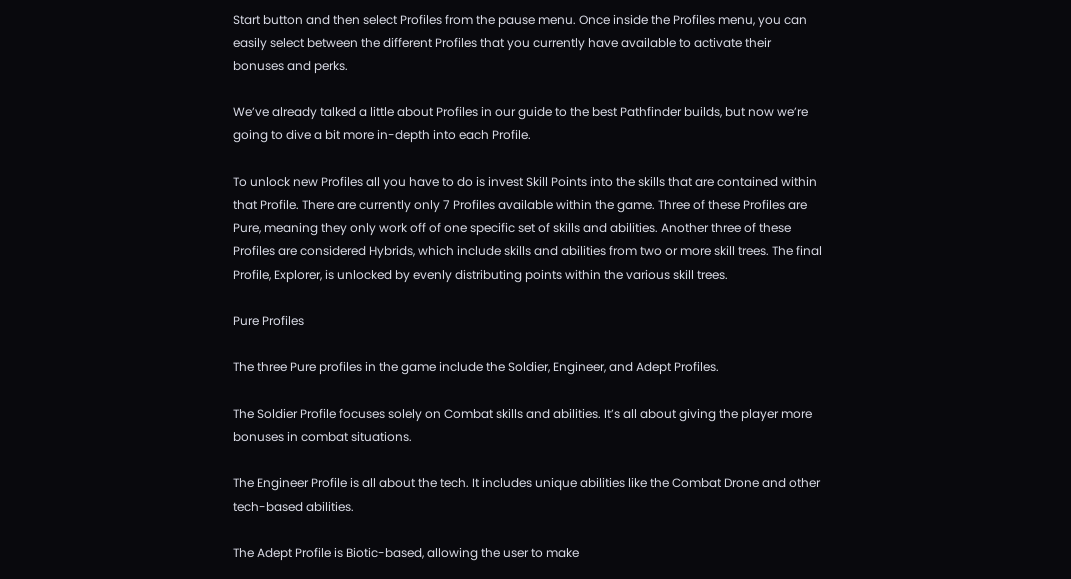Start button and then select Profiles from the pause menu. Once inside the Profiles menu, you can easily select between the different Profiles that you currently have available to activate their bonuses and perks.

We’ve already talked a little about Profiles in our guide to the best Pathfinder builds, but now we’re going to dive a bit more in-depth into each Profile.

To unlock new Profiles all you have to do is invest Skill Points into the skills that are contained within that Profile. There are currently only 7 Profiles available within the game. Three of these Profiles are Pure, meaning they only work off of one specific set of skills and abilities. Another three of these Profiles are considered Hybrids, which include skills and abilities from two or more skill trees. The final Profile, Explorer, is unlocked by evenly distributing points within the various skill trees.

Pure Profiles

The three Pure profiles in the game include the Soldier, Engineer, and Adept Profiles.

The Soldier Profile focuses solely on Combat skills and abilities. It’s all about giving the player more bonuses in combat situations.

The Engineer Profile is all about the tech. It includes unique abilities like the Combat Drone and other tech-based abilities.

The Adept Profile is Biotic-based, allowing the user to make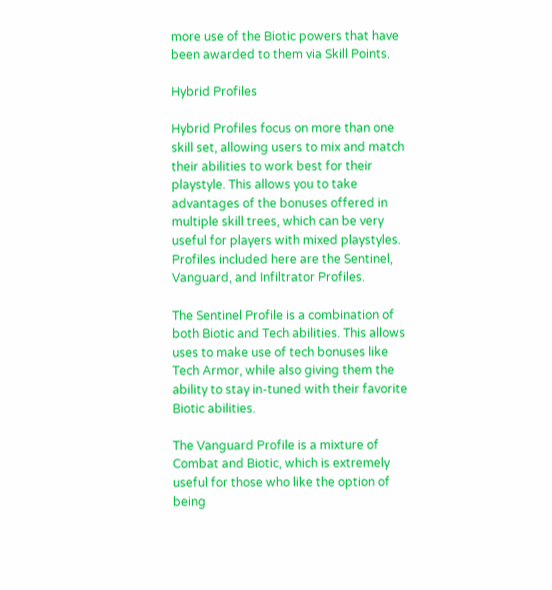more use of the Biotic powers that have been awarded to them via Skill Points.

Hybrid Profiles

Hybrid Profiles focus on more than one skill set, allowing users to mix and match their abilities to work best for their playstyle. This allows you to take advantages of the bonuses offered in multiple skill trees, which can be very useful for players with mixed playstyles. Profiles included here are the Sentinel, Vanguard, and Infiltrator Profiles.

The Sentinel Profile is a combination of both Biotic and Tech abilities. This allows uses to make use of tech bonuses like Tech Armor, while also giving them the ability to stay in-tuned with their favorite Biotic abilities.

The Vanguard Profile is a mixture of Combat and Biotic, which is extremely useful for those who like the option of being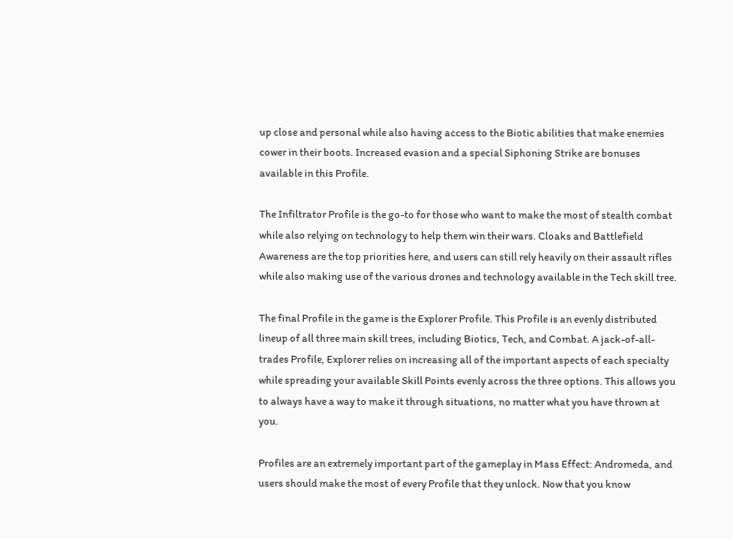up close and personal while also having access to the Biotic abilities that make enemies cower in their boots. Increased evasion and a special Siphoning Strike are bonuses available in this Profile.

The Infiltrator Profile is the go-to for those who want to make the most of stealth combat while also relying on technology to help them win their wars. Cloaks and Battlefield Awareness are the top priorities here, and users can still rely heavily on their assault rifles while also making use of the various drones and technology available in the Tech skill tree.

The final Profile in the game is the Explorer Profile. This Profile is an evenly distributed lineup of all three main skill trees, including Biotics, Tech, and Combat. A jack-of-all-trades Profile, Explorer relies on increasing all of the important aspects of each specialty while spreading your available Skill Points evenly across the three options. This allows you to always have a way to make it through situations, no matter what you have thrown at you.

Profiles are an extremely important part of the gameplay in Mass Effect: Andromeda, and users should make the most of every Profile that they unlock. Now that you know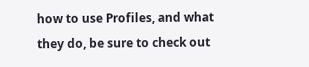how to use Profiles, and what they do, be sure to check out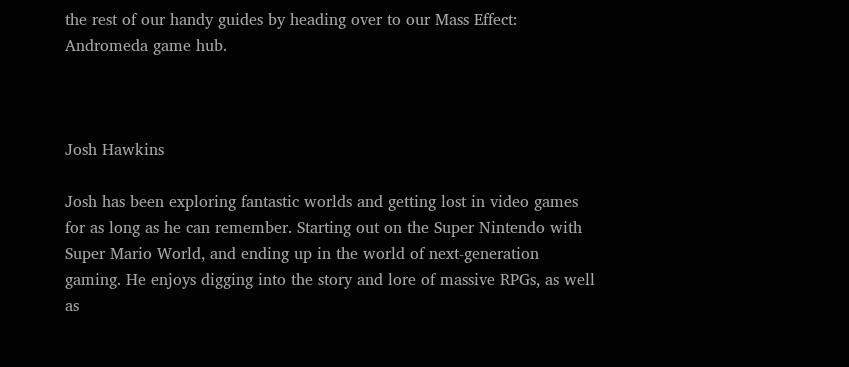the rest of our handy guides by heading over to our Mass Effect: Andromeda game hub.



Josh Hawkins

Josh has been exploring fantastic worlds and getting lost in video games for as long as he can remember. Starting out on the Super Nintendo with Super Mario World, and ending up in the world of next-generation gaming. He enjoys digging into the story and lore of massive RPGs, as well as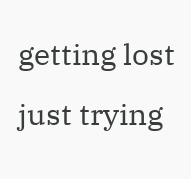getting lost just trying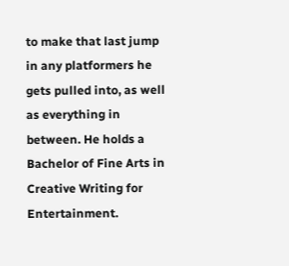to make that last jump in any platformers he gets pulled into, as well as everything in between. He holds a Bachelor of Fine Arts in Creative Writing for Entertainment.